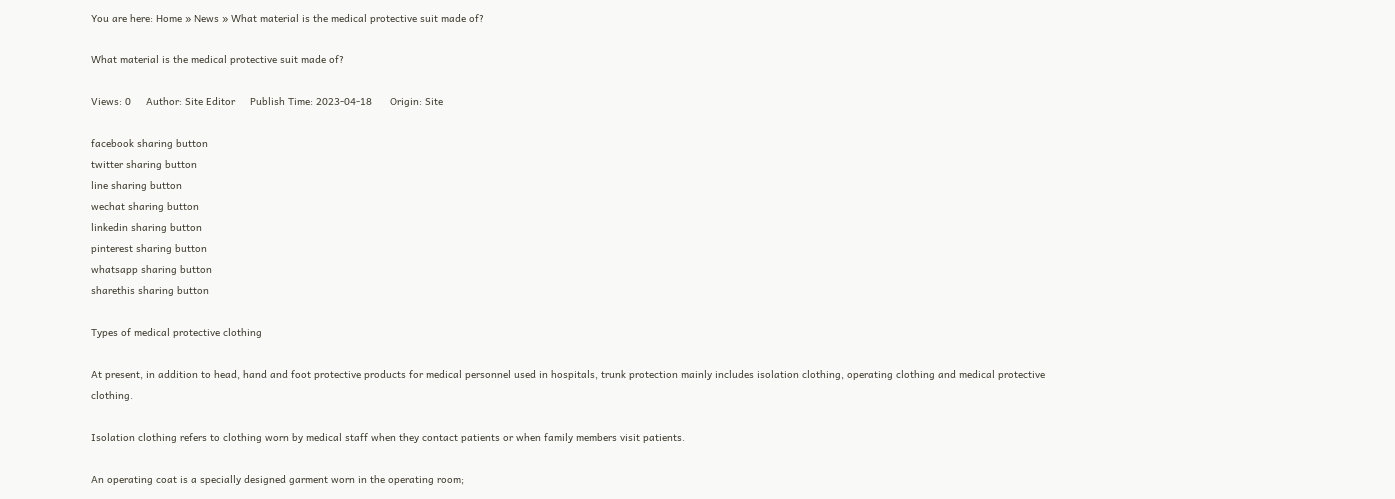You are here: Home » News » What material is the medical protective suit made of?

What material is the medical protective suit made of?

Views: 0     Author: Site Editor     Publish Time: 2023-04-18      Origin: Site

facebook sharing button
twitter sharing button
line sharing button
wechat sharing button
linkedin sharing button
pinterest sharing button
whatsapp sharing button
sharethis sharing button

Types of medical protective clothing

At present, in addition to head, hand and foot protective products for medical personnel used in hospitals, trunk protection mainly includes isolation clothing, operating clothing and medical protective clothing.

Isolation clothing refers to clothing worn by medical staff when they contact patients or when family members visit patients.

An operating coat is a specially designed garment worn in the operating room;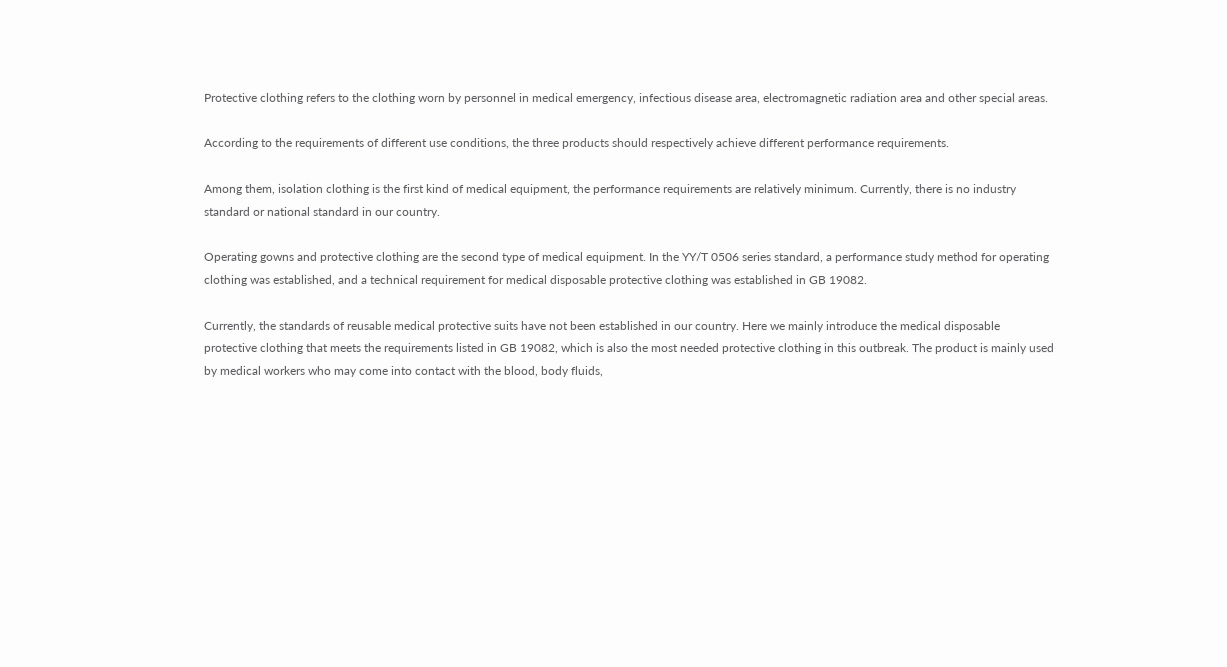Protective clothing refers to the clothing worn by personnel in medical emergency, infectious disease area, electromagnetic radiation area and other special areas.

According to the requirements of different use conditions, the three products should respectively achieve different performance requirements.

Among them, isolation clothing is the first kind of medical equipment, the performance requirements are relatively minimum. Currently, there is no industry standard or national standard in our country.

Operating gowns and protective clothing are the second type of medical equipment. In the YY/T 0506 series standard, a performance study method for operating clothing was established, and a technical requirement for medical disposable protective clothing was established in GB 19082.

Currently, the standards of reusable medical protective suits have not been established in our country. Here we mainly introduce the medical disposable protective clothing that meets the requirements listed in GB 19082, which is also the most needed protective clothing in this outbreak. The product is mainly used by medical workers who may come into contact with the blood, body fluids,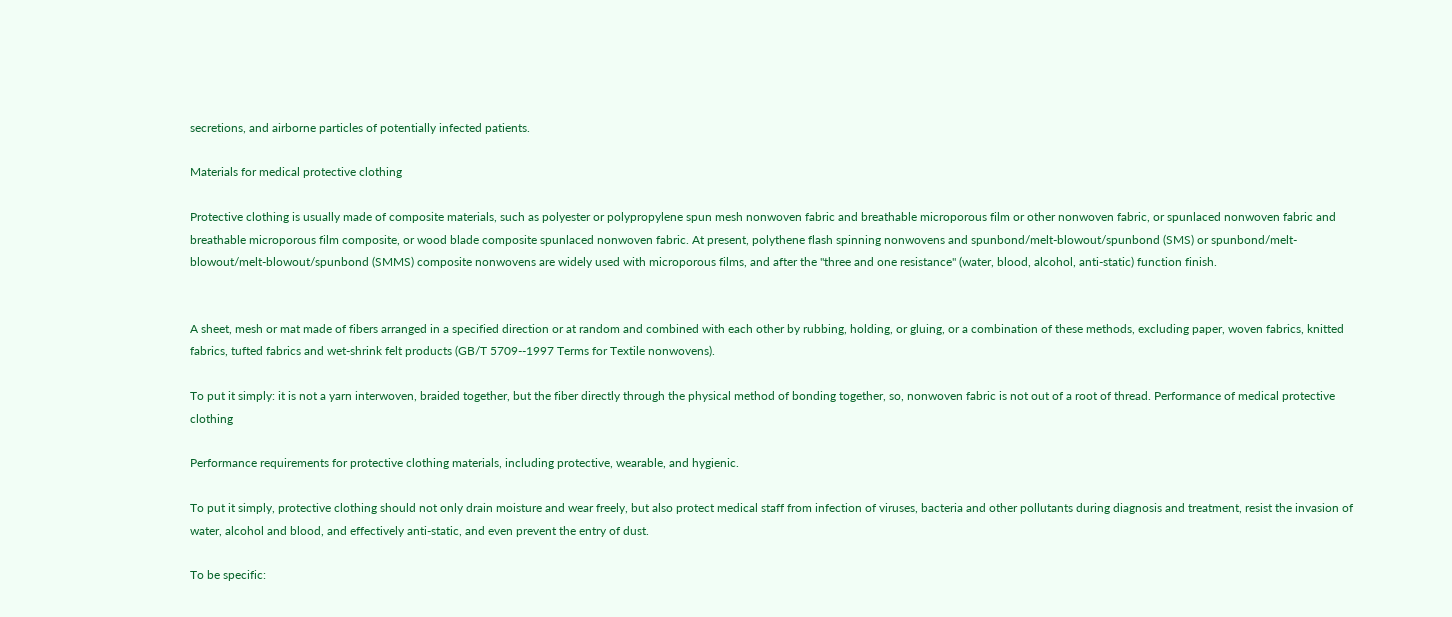secretions, and airborne particles of potentially infected patients.

Materials for medical protective clothing

Protective clothing is usually made of composite materials, such as polyester or polypropylene spun mesh nonwoven fabric and breathable microporous film or other nonwoven fabric, or spunlaced nonwoven fabric and breathable microporous film composite, or wood blade composite spunlaced nonwoven fabric. At present, polythene flash spinning nonwovens and spunbond/melt-blowout/spunbond (SMS) or spunbond/melt-blowout/melt-blowout/spunbond (SMMS) composite nonwovens are widely used with microporous films, and after the "three and one resistance" (water, blood, alcohol, anti-static) function finish.


A sheet, mesh or mat made of fibers arranged in a specified direction or at random and combined with each other by rubbing, holding, or gluing, or a combination of these methods, excluding paper, woven fabrics, knitted fabrics, tufted fabrics and wet-shrink felt products (GB/T 5709--1997 Terms for Textile nonwovens).

To put it simply: it is not a yarn interwoven, braided together, but the fiber directly through the physical method of bonding together, so, nonwoven fabric is not out of a root of thread. Performance of medical protective clothing

Performance requirements for protective clothing materials, including protective, wearable, and hygienic.

To put it simply, protective clothing should not only drain moisture and wear freely, but also protect medical staff from infection of viruses, bacteria and other pollutants during diagnosis and treatment, resist the invasion of water, alcohol and blood, and effectively anti-static, and even prevent the entry of dust.

To be specific: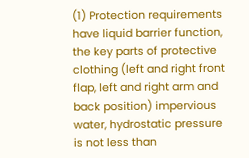(1) Protection requirements have liquid barrier function, the key parts of protective clothing (left and right front flap, left and right arm and back position) impervious water, hydrostatic pressure is not less than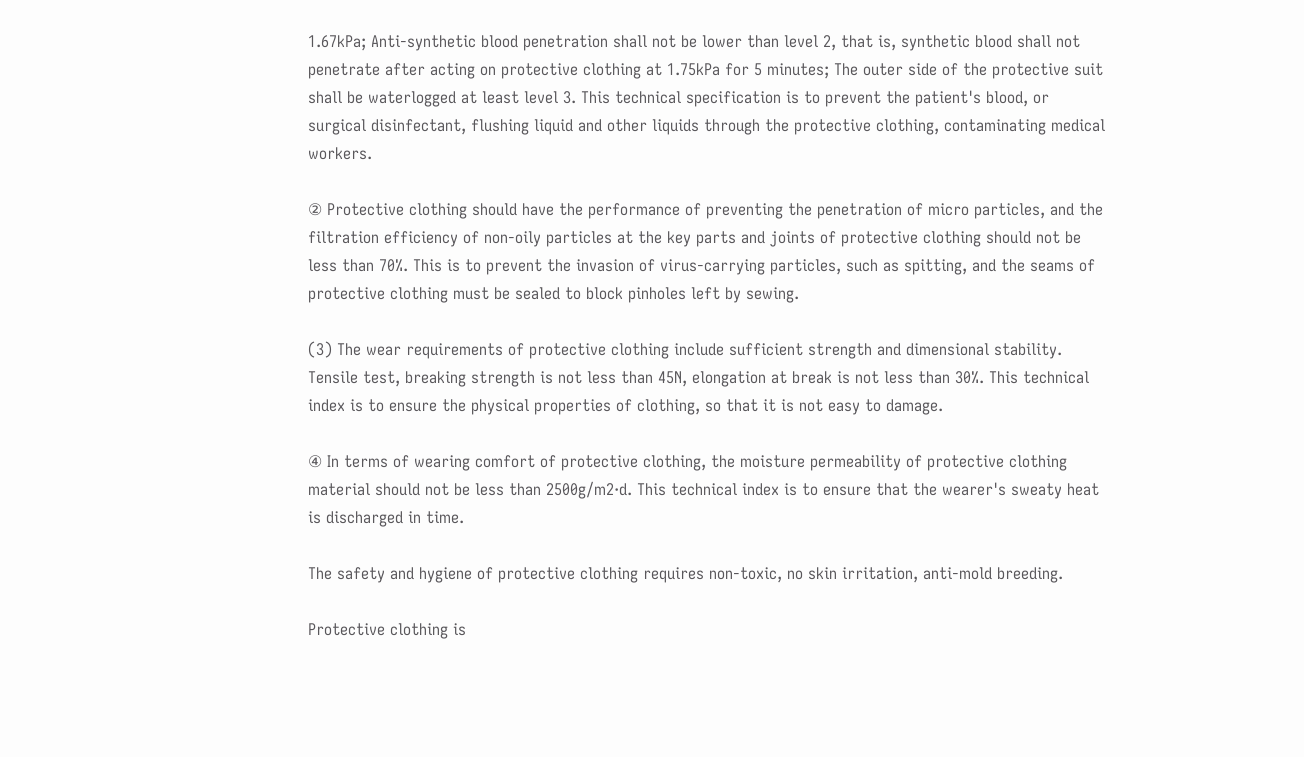1.67kPa; Anti-synthetic blood penetration shall not be lower than level 2, that is, synthetic blood shall not penetrate after acting on protective clothing at 1.75kPa for 5 minutes; The outer side of the protective suit shall be waterlogged at least level 3. This technical specification is to prevent the patient's blood, or surgical disinfectant, flushing liquid and other liquids through the protective clothing, contaminating medical workers.

② Protective clothing should have the performance of preventing the penetration of micro particles, and the filtration efficiency of non-oily particles at the key parts and joints of protective clothing should not be less than 70%. This is to prevent the invasion of virus-carrying particles, such as spitting, and the seams of protective clothing must be sealed to block pinholes left by sewing.

(3) The wear requirements of protective clothing include sufficient strength and dimensional stability. Tensile test, breaking strength is not less than 45N, elongation at break is not less than 30%. This technical index is to ensure the physical properties of clothing, so that it is not easy to damage.

④ In terms of wearing comfort of protective clothing, the moisture permeability of protective clothing material should not be less than 2500g/m2·d. This technical index is to ensure that the wearer's sweaty heat is discharged in time.

The safety and hygiene of protective clothing requires non-toxic, no skin irritation, anti-mold breeding.

Protective clothing is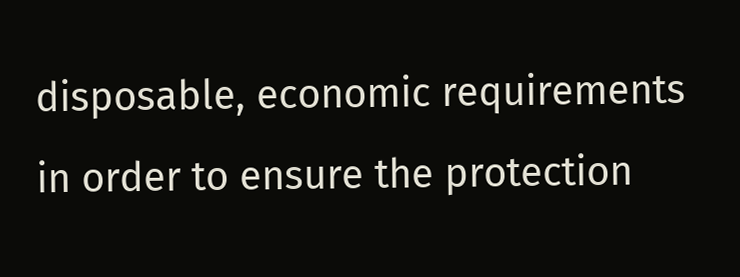disposable, economic requirements in order to ensure the protection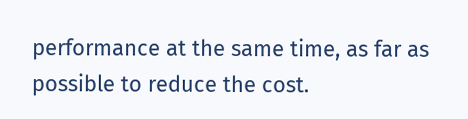performance at the same time, as far as possible to reduce the cost.